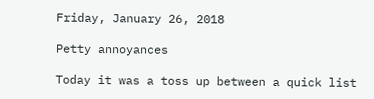Friday, January 26, 2018

Petty annoyances

Today it was a toss up between a quick list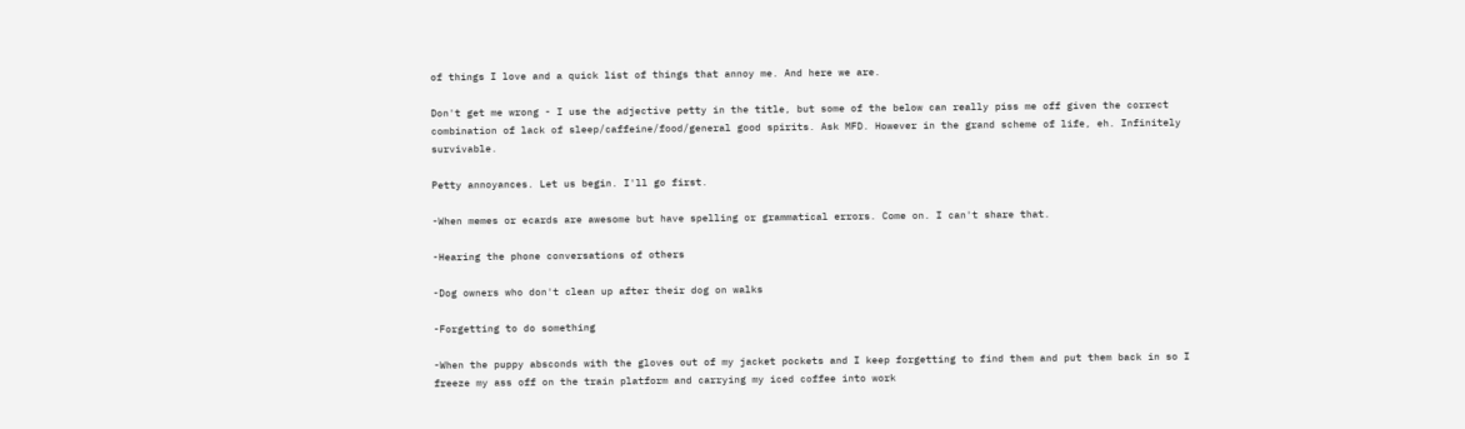of things I love and a quick list of things that annoy me. And here we are.

Don't get me wrong - I use the adjective petty in the title, but some of the below can really piss me off given the correct combination of lack of sleep/caffeine/food/general good spirits. Ask MFD. However in the grand scheme of life, eh. Infinitely survivable.

Petty annoyances. Let us begin. I'll go first.

-When memes or ecards are awesome but have spelling or grammatical errors. Come on. I can't share that.

-Hearing the phone conversations of others

-Dog owners who don't clean up after their dog on walks

-Forgetting to do something

-When the puppy absconds with the gloves out of my jacket pockets and I keep forgetting to find them and put them back in so I freeze my ass off on the train platform and carrying my iced coffee into work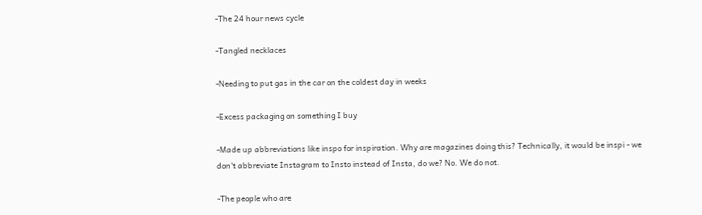-The 24 hour news cycle

-Tangled necklaces

-Needing to put gas in the car on the coldest day in weeks

-Excess packaging on something I buy

-Made up abbreviations like inspo for inspiration. Why are magazines doing this? Technically, it would be inspi - we don't abbreviate Instagram to Insto instead of Insta, do we? No. We do not.

-The people who are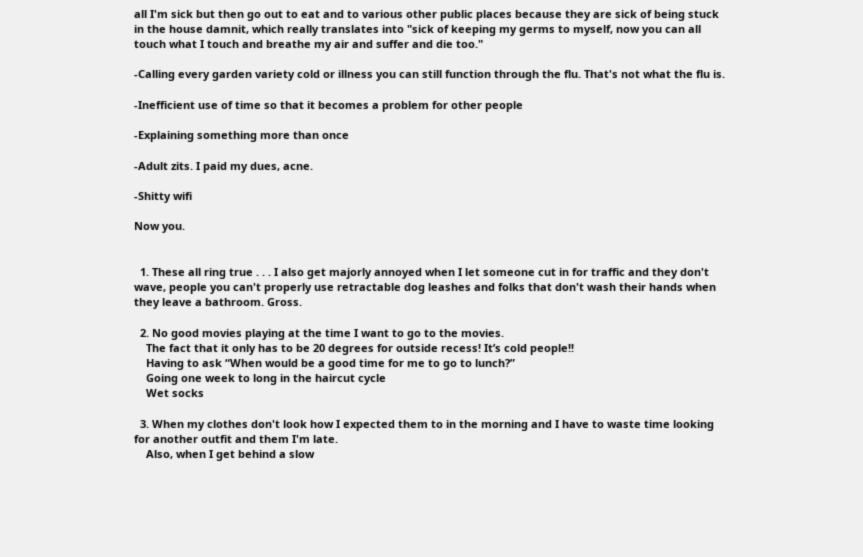all I'm sick but then go out to eat and to various other public places because they are sick of being stuck in the house damnit, which really translates into "sick of keeping my germs to myself, now you can all touch what I touch and breathe my air and suffer and die too."

-Calling every garden variety cold or illness you can still function through the flu. That's not what the flu is.

-Inefficient use of time so that it becomes a problem for other people

-Explaining something more than once

-Adult zits. I paid my dues, acne.

-Shitty wifi

Now you.


  1. These all ring true . . . I also get majorly annoyed when I let someone cut in for traffic and they don't wave, people you can't properly use retractable dog leashes and folks that don't wash their hands when they leave a bathroom. Gross.

  2. No good movies playing at the time I want to go to the movies.
    The fact that it only has to be 20 degrees for outside recess! It’s cold people!!
    Having to ask “When would be a good time for me to go to lunch?”
    Going one week to long in the haircut cycle
    Wet socks

  3. When my clothes don't look how I expected them to in the morning and I have to waste time looking for another outfit and them I'm late.
    Also, when I get behind a slow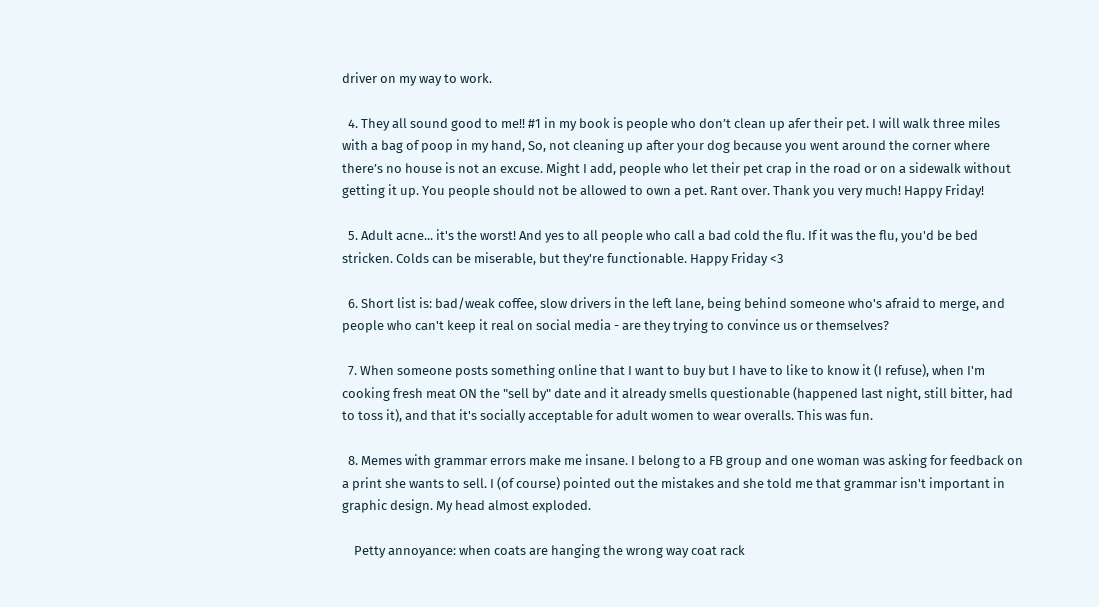driver on my way to work.

  4. They all sound good to me!! #1 in my book is people who don’t clean up afer their pet. I will walk three miles with a bag of poop in my hand, So, not cleaning up after your dog because you went around the corner where there’s no house is not an excuse. Might I add, people who let their pet crap in the road or on a sidewalk without getting it up. You people should not be allowed to own a pet. Rant over. Thank you very much! Happy Friday!

  5. Adult acne... it's the worst! And yes to all people who call a bad cold the flu. If it was the flu, you'd be bed stricken. Colds can be miserable, but they're functionable. Happy Friday <3

  6. Short list is: bad/weak coffee, slow drivers in the left lane, being behind someone who's afraid to merge, and people who can't keep it real on social media - are they trying to convince us or themselves?

  7. When someone posts something online that I want to buy but I have to like to know it (I refuse), when I'm cooking fresh meat ON the "sell by" date and it already smells questionable (happened last night, still bitter, had to toss it), and that it's socially acceptable for adult women to wear overalls. This was fun.

  8. Memes with grammar errors make me insane. I belong to a FB group and one woman was asking for feedback on a print she wants to sell. I (of course) pointed out the mistakes and she told me that grammar isn't important in graphic design. My head almost exploded.

    Petty annoyance: when coats are hanging the wrong way coat rack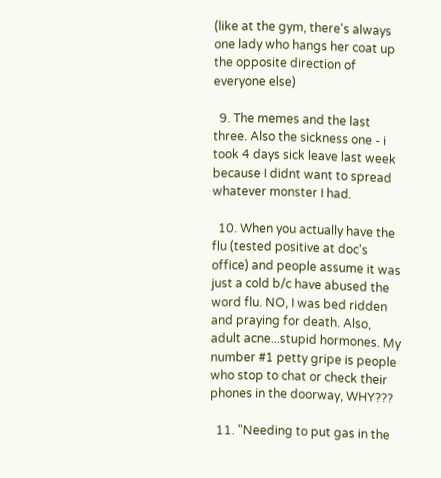(like at the gym, there's always one lady who hangs her coat up the opposite direction of everyone else)

  9. The memes and the last three. Also the sickness one - i took 4 days sick leave last week because I didnt want to spread whatever monster I had.

  10. When you actually have the flu (tested positive at doc's office) and people assume it was just a cold b/c have abused the word flu. NO, I was bed ridden and praying for death. Also, adult acne...stupid hormones. My number #1 petty gripe is people who stop to chat or check their phones in the doorway, WHY???

  11. "Needing to put gas in the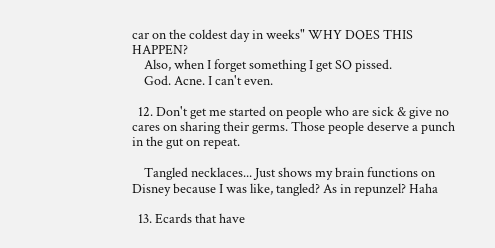car on the coldest day in weeks" WHY DOES THIS HAPPEN?
    Also, when I forget something I get SO pissed.
    God. Acne. I can't even.

  12. Don't get me started on people who are sick & give no cares on sharing their germs. Those people deserve a punch in the gut on repeat.

    Tangled necklaces... Just shows my brain functions on Disney because I was like, tangled? As in repunzel? Haha

  13. Ecards that have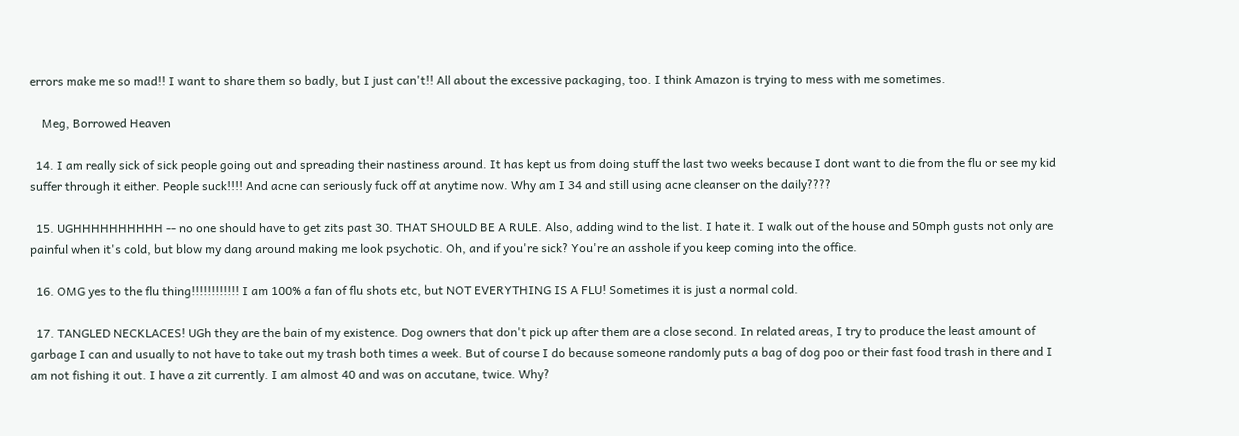errors make me so mad!! I want to share them so badly, but I just can't!! All about the excessive packaging, too. I think Amazon is trying to mess with me sometimes.

    Meg, Borrowed Heaven

  14. I am really sick of sick people going out and spreading their nastiness around. It has kept us from doing stuff the last two weeks because I dont want to die from the flu or see my kid suffer through it either. People suck!!!! And acne can seriously fuck off at anytime now. Why am I 34 and still using acne cleanser on the daily????

  15. UGHHHHHHHHHH -- no one should have to get zits past 30. THAT SHOULD BE A RULE. Also, adding wind to the list. I hate it. I walk out of the house and 50mph gusts not only are painful when it's cold, but blow my dang around making me look psychotic. Oh, and if you're sick? You're an asshole if you keep coming into the office.

  16. OMG yes to the flu thing!!!!!!!!!!!! I am 100% a fan of flu shots etc, but NOT EVERYTHING IS A FLU! Sometimes it is just a normal cold.

  17. TANGLED NECKLACES! UGh they are the bain of my existence. Dog owners that don't pick up after them are a close second. In related areas, I try to produce the least amount of garbage I can and usually to not have to take out my trash both times a week. But of course I do because someone randomly puts a bag of dog poo or their fast food trash in there and I am not fishing it out. I have a zit currently. I am almost 40 and was on accutane, twice. Why?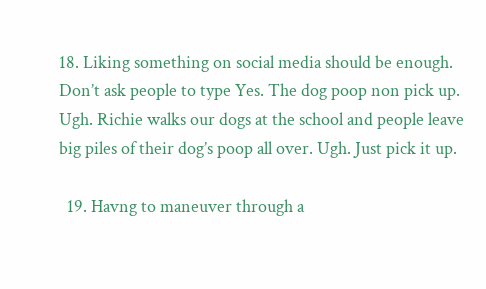18. Liking something on social media should be enough. Don’t ask people to type Yes. The dog poop non pick up. Ugh. Richie walks our dogs at the school and people leave big piles of their dog’s poop all over. Ugh. Just pick it up.

  19. Havng to maneuver through a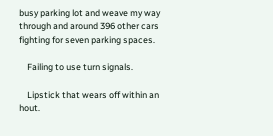busy parking lot and weave my way through and around 396 other cars fighting for seven parking spaces.

    Failing to use turn signals.

    Lipstick that wears off within an hout.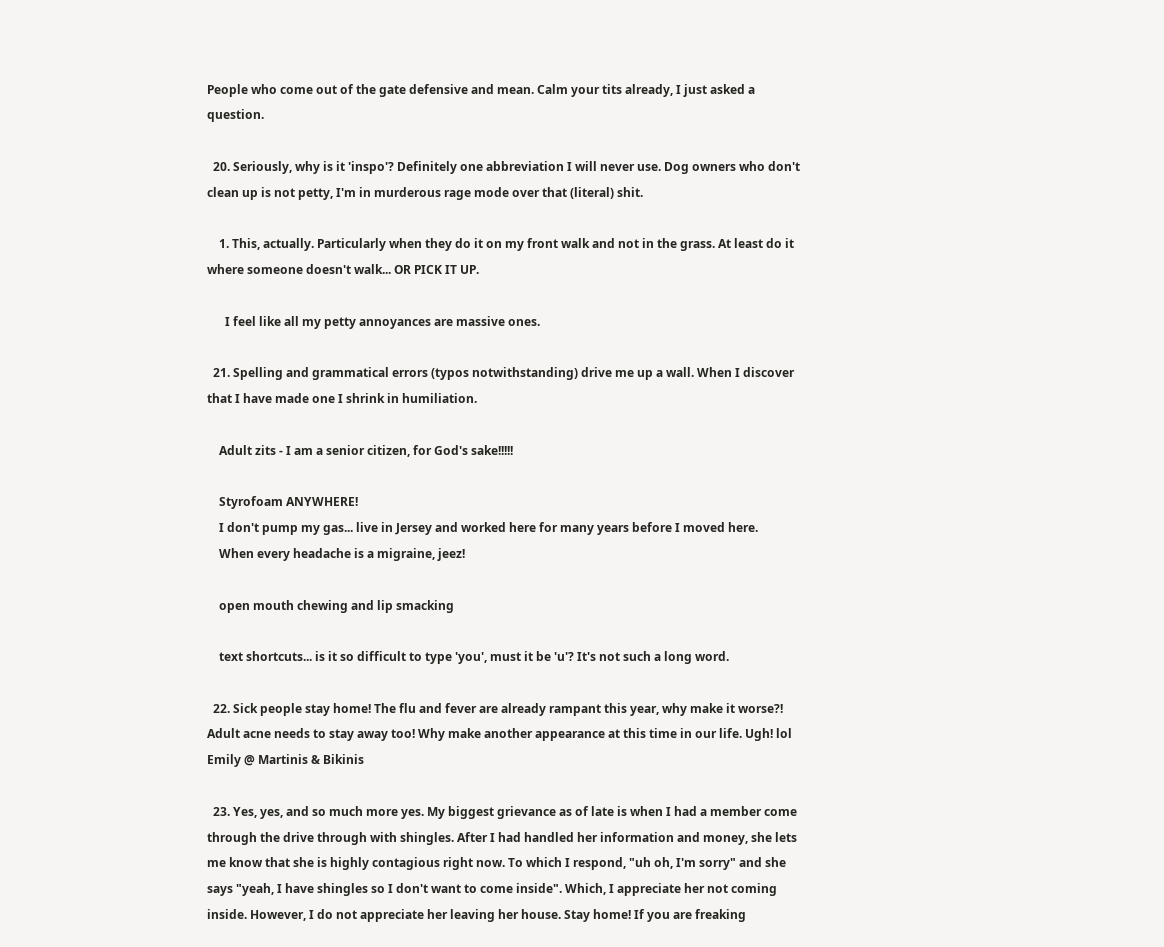People who come out of the gate defensive and mean. Calm your tits already, I just asked a question.

  20. Seriously, why is it 'inspo'? Definitely one abbreviation I will never use. Dog owners who don't clean up is not petty, I'm in murderous rage mode over that (literal) shit.

    1. This, actually. Particularly when they do it on my front walk and not in the grass. At least do it where someone doesn't walk... OR PICK IT UP.

      I feel like all my petty annoyances are massive ones.

  21. Spelling and grammatical errors (typos notwithstanding) drive me up a wall. When I discover that I have made one I shrink in humiliation.

    Adult zits - I am a senior citizen, for God's sake!!!!!

    Styrofoam ANYWHERE!
    I don't pump my gas... live in Jersey and worked here for many years before I moved here.
    When every headache is a migraine, jeez!

    open mouth chewing and lip smacking

    text shortcuts... is it so difficult to type 'you', must it be 'u'? It's not such a long word.

  22. Sick people stay home! The flu and fever are already rampant this year, why make it worse?! Adult acne needs to stay away too! Why make another appearance at this time in our life. Ugh! lol Emily @ Martinis & Bikinis

  23. Yes, yes, and so much more yes. My biggest grievance as of late is when I had a member come through the drive through with shingles. After I had handled her information and money, she lets me know that she is highly contagious right now. To which I respond, "uh oh, I'm sorry" and she says "yeah, I have shingles so I don't want to come inside". Which, I appreciate her not coming inside. However, I do not appreciate her leaving her house. Stay home! If you are freaking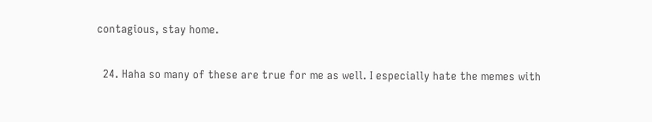contagious, stay home.

  24. Haha so many of these are true for me as well. I especially hate the memes with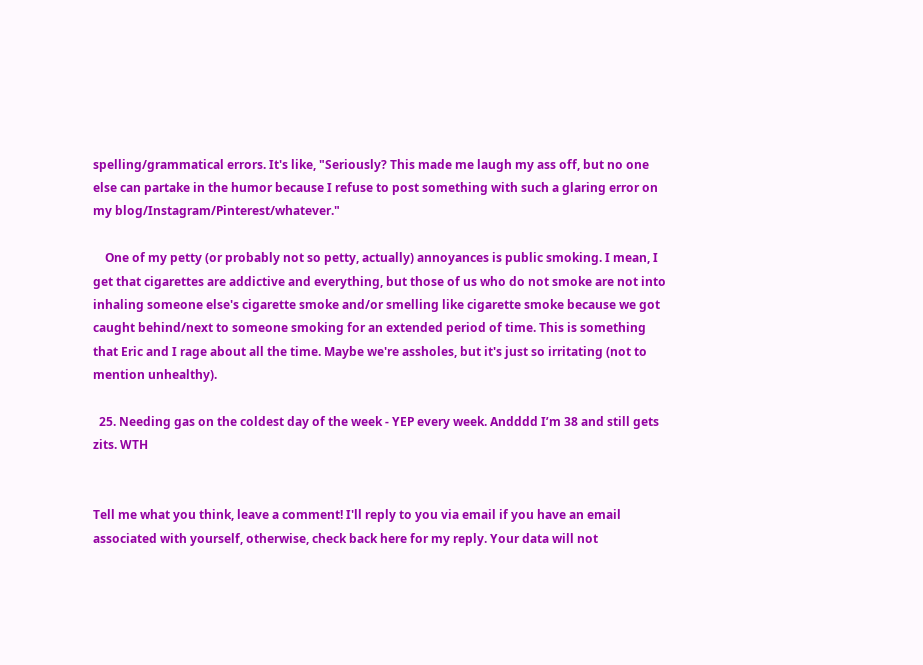spelling/grammatical errors. It's like, "Seriously? This made me laugh my ass off, but no one else can partake in the humor because I refuse to post something with such a glaring error on my blog/Instagram/Pinterest/whatever."

    One of my petty (or probably not so petty, actually) annoyances is public smoking. I mean, I get that cigarettes are addictive and everything, but those of us who do not smoke are not into inhaling someone else's cigarette smoke and/or smelling like cigarette smoke because we got caught behind/next to someone smoking for an extended period of time. This is something that Eric and I rage about all the time. Maybe we're assholes, but it's just so irritating (not to mention unhealthy).

  25. Needing gas on the coldest day of the week - YEP every week. Andddd I’m 38 and still gets zits. WTH


Tell me what you think, leave a comment! I'll reply to you via email if you have an email associated with yourself, otherwise, check back here for my reply. Your data will not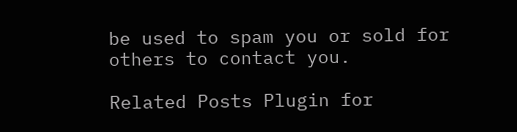be used to spam you or sold for others to contact you.

Related Posts Plugin for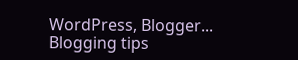WordPress, Blogger...
Blogging tips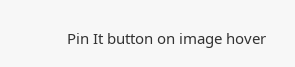Pin It button on image hover